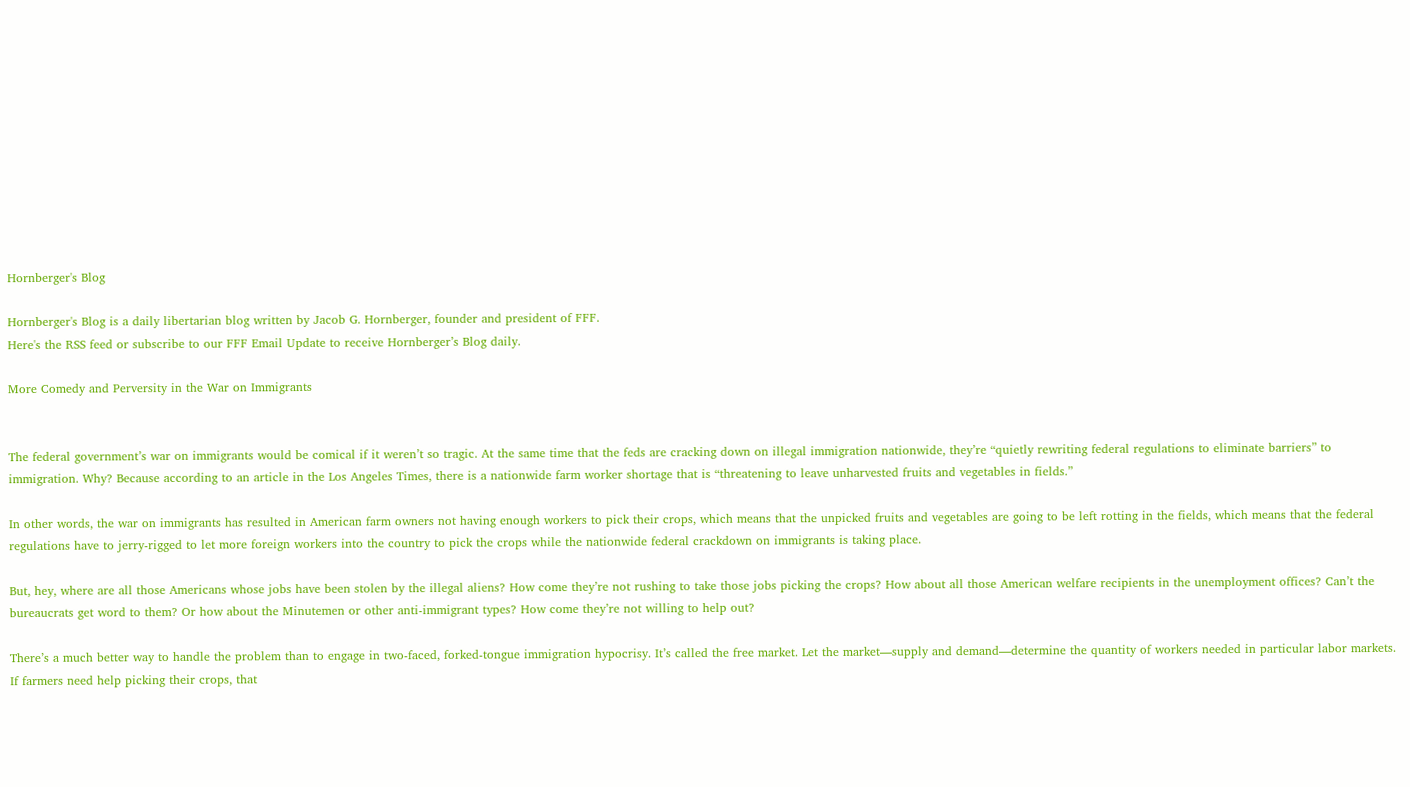Hornberger's Blog

Hornberger's Blog is a daily libertarian blog written by Jacob G. Hornberger, founder and president of FFF.
Here's the RSS feed or subscribe to our FFF Email Update to receive Hornberger’s Blog daily.

More Comedy and Perversity in the War on Immigrants


The federal government’s war on immigrants would be comical if it weren’t so tragic. At the same time that the feds are cracking down on illegal immigration nationwide, they’re “quietly rewriting federal regulations to eliminate barriers” to immigration. Why? Because according to an article in the Los Angeles Times, there is a nationwide farm worker shortage that is “threatening to leave unharvested fruits and vegetables in fields.”

In other words, the war on immigrants has resulted in American farm owners not having enough workers to pick their crops, which means that the unpicked fruits and vegetables are going to be left rotting in the fields, which means that the federal regulations have to jerry-rigged to let more foreign workers into the country to pick the crops while the nationwide federal crackdown on immigrants is taking place.

But, hey, where are all those Americans whose jobs have been stolen by the illegal aliens? How come they’re not rushing to take those jobs picking the crops? How about all those American welfare recipients in the unemployment offices? Can’t the bureaucrats get word to them? Or how about the Minutemen or other anti-immigrant types? How come they’re not willing to help out?

There’s a much better way to handle the problem than to engage in two-faced, forked-tongue immigration hypocrisy. It’s called the free market. Let the market—supply and demand—determine the quantity of workers needed in particular labor markets. If farmers need help picking their crops, that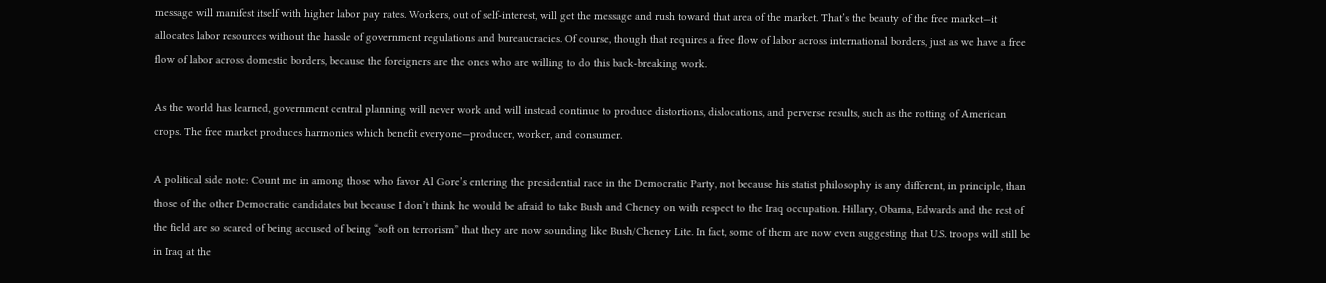message will manifest itself with higher labor pay rates. Workers, out of self-interest, will get the message and rush toward that area of the market. That’s the beauty of the free market—it allocates labor resources without the hassle of government regulations and bureaucracies. Of course, though that requires a free flow of labor across international borders, just as we have a free flow of labor across domestic borders, because the foreigners are the ones who are willing to do this back-breaking work.

As the world has learned, government central planning will never work and will instead continue to produce distortions, dislocations, and perverse results, such as the rotting of American crops. The free market produces harmonies which benefit everyone—producer, worker, and consumer.

A political side note: Count me in among those who favor Al Gore’s entering the presidential race in the Democratic Party, not because his statist philosophy is any different, in principle, than those of the other Democratic candidates but because I don’t think he would be afraid to take Bush and Cheney on with respect to the Iraq occupation. Hillary, Obama, Edwards and the rest of the field are so scared of being accused of being “soft on terrorism” that they are now sounding like Bush/Cheney Lite. In fact, some of them are now even suggesting that U.S. troops will still be in Iraq at the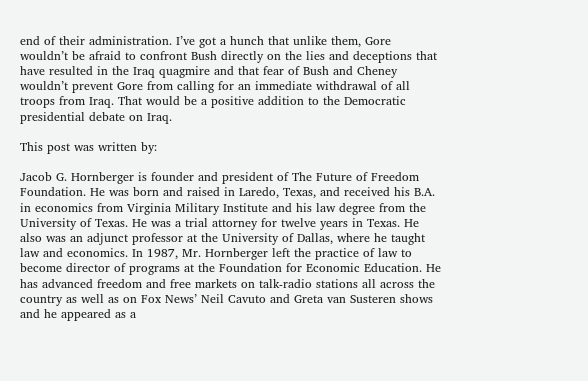end of their administration. I’ve got a hunch that unlike them, Gore wouldn’t be afraid to confront Bush directly on the lies and deceptions that have resulted in the Iraq quagmire and that fear of Bush and Cheney wouldn’t prevent Gore from calling for an immediate withdrawal of all troops from Iraq. That would be a positive addition to the Democratic presidential debate on Iraq.

This post was written by:

Jacob G. Hornberger is founder and president of The Future of Freedom Foundation. He was born and raised in Laredo, Texas, and received his B.A. in economics from Virginia Military Institute and his law degree from the University of Texas. He was a trial attorney for twelve years in Texas. He also was an adjunct professor at the University of Dallas, where he taught law and economics. In 1987, Mr. Hornberger left the practice of law to become director of programs at the Foundation for Economic Education. He has advanced freedom and free markets on talk-radio stations all across the country as well as on Fox News’ Neil Cavuto and Greta van Susteren shows and he appeared as a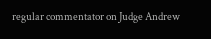regular commentator on Judge Andrew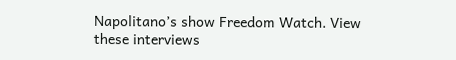Napolitano’s show Freedom Watch. View these interviews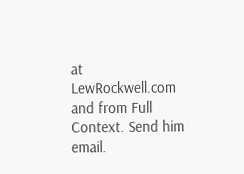at LewRockwell.com and from Full Context. Send him email.